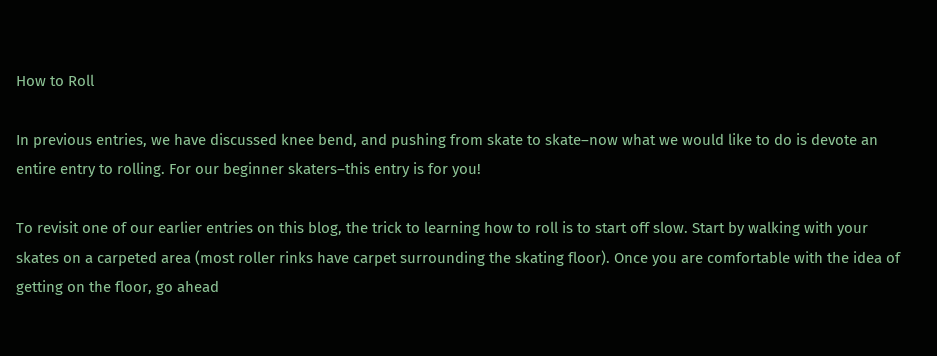How to Roll

In previous entries, we have discussed knee bend, and pushing from skate to skate–now what we would like to do is devote an entire entry to rolling. For our beginner skaters–this entry is for you!

To revisit one of our earlier entries on this blog, the trick to learning how to roll is to start off slow. Start by walking with your skates on a carpeted area (most roller rinks have carpet surrounding the skating floor). Once you are comfortable with the idea of getting on the floor, go ahead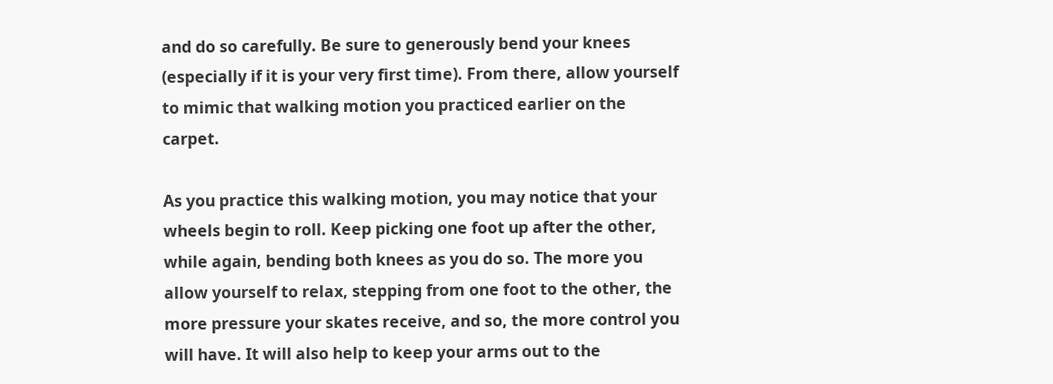and do so carefully. Be sure to generously bend your knees (especially if it is your very first time). From there, allow yourself to mimic that walking motion you practiced earlier on the carpet.

As you practice this walking motion, you may notice that your wheels begin to roll. Keep picking one foot up after the other, while again, bending both knees as you do so. The more you allow yourself to relax, stepping from one foot to the other, the more pressure your skates receive, and so, the more control you will have. It will also help to keep your arms out to the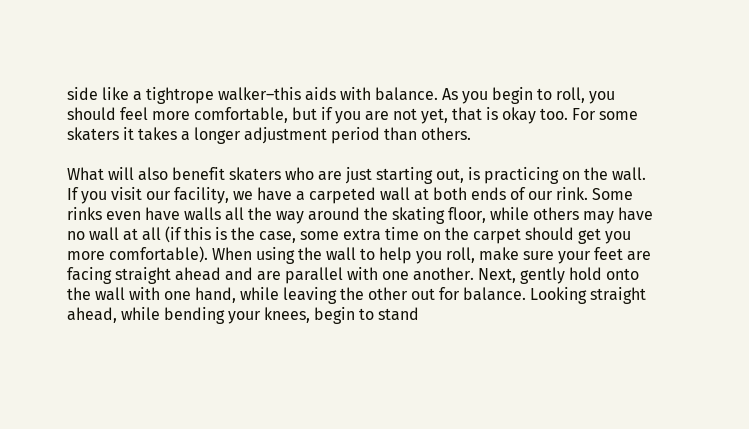side like a tightrope walker–this aids with balance. As you begin to roll, you should feel more comfortable, but if you are not yet, that is okay too. For some skaters it takes a longer adjustment period than others.

What will also benefit skaters who are just starting out, is practicing on the wall. If you visit our facility, we have a carpeted wall at both ends of our rink. Some rinks even have walls all the way around the skating floor, while others may have no wall at all (if this is the case, some extra time on the carpet should get you more comfortable). When using the wall to help you roll, make sure your feet are facing straight ahead and are parallel with one another. Next, gently hold onto the wall with one hand, while leaving the other out for balance. Looking straight ahead, while bending your knees, begin to stand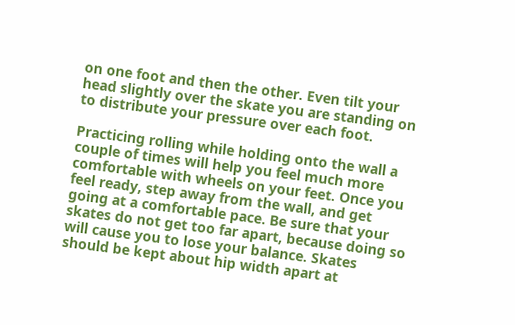on one foot and then the other. Even tilt your head slightly over the skate you are standing on to distribute your pressure over each foot.

Practicing rolling while holding onto the wall a couple of times will help you feel much more comfortable with wheels on your feet. Once you feel ready, step away from the wall, and get going at a comfortable pace. Be sure that your skates do not get too far apart, because doing so will cause you to lose your balance. Skates should be kept about hip width apart at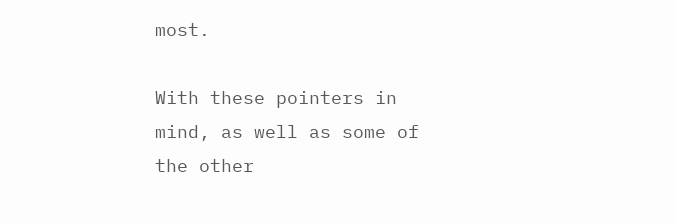most.

With these pointers in mind, as well as some of the other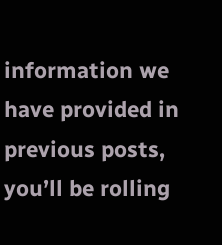information we have provided in previous posts, you’ll be rolling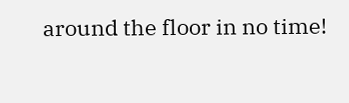around the floor in no time!